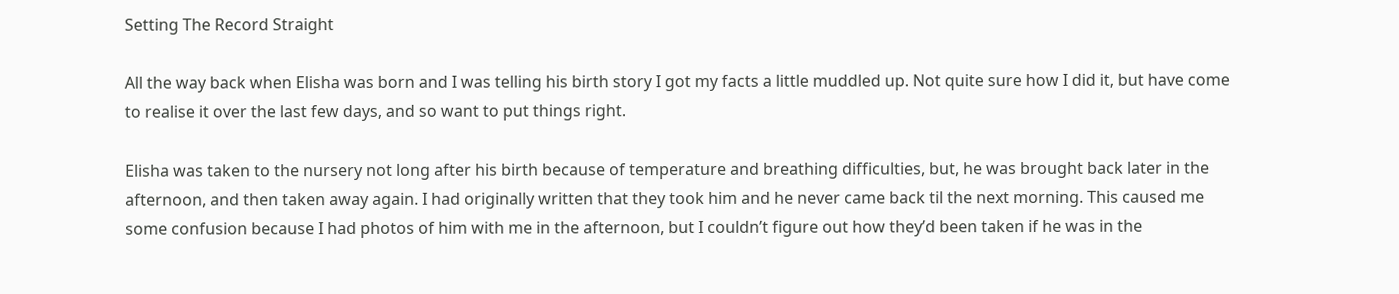Setting The Record Straight

All the way back when Elisha was born and I was telling his birth story I got my facts a little muddled up. Not quite sure how I did it, but have come to realise it over the last few days, and so want to put things right.

Elisha was taken to the nursery not long after his birth because of temperature and breathing difficulties, but, he was brought back later in the afternoon, and then taken away again. I had originally written that they took him and he never came back til the next morning. This caused me some confusion because I had photos of him with me in the afternoon, but I couldn’t figure out how they’d been taken if he was in the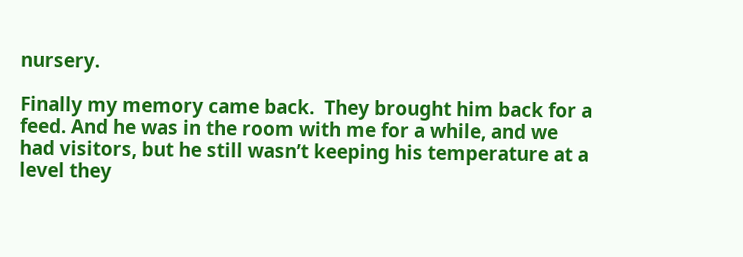nursery.

Finally my memory came back.  They brought him back for a feed. And he was in the room with me for a while, and we had visitors, but he still wasn’t keeping his temperature at a level they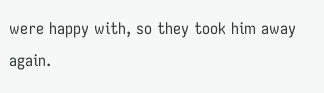were happy with, so they took him away again.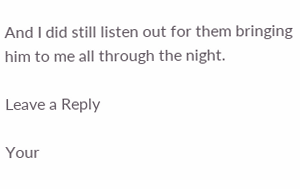And I did still listen out for them bringing him to me all through the night.

Leave a Reply

Your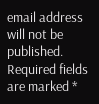email address will not be published. Required fields are marked *